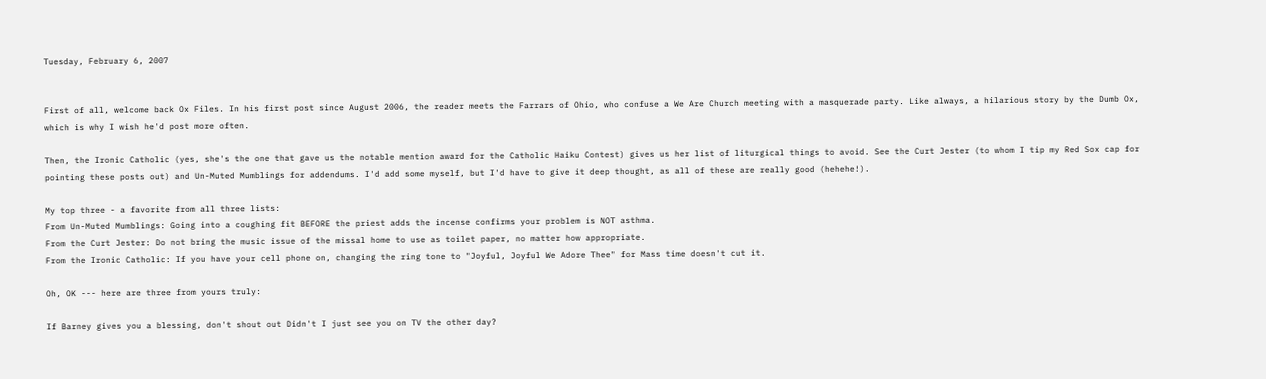Tuesday, February 6, 2007


First of all, welcome back Ox Files. In his first post since August 2006, the reader meets the Farrars of Ohio, who confuse a We Are Church meeting with a masquerade party. Like always, a hilarious story by the Dumb Ox, which is why I wish he'd post more often.

Then, the Ironic Catholic (yes, she's the one that gave us the notable mention award for the Catholic Haiku Contest) gives us her list of liturgical things to avoid. See the Curt Jester (to whom I tip my Red Sox cap for pointing these posts out) and Un-Muted Mumblings for addendums. I'd add some myself, but I'd have to give it deep thought, as all of these are really good (hehehe!).

My top three - a favorite from all three lists:
From Un-Muted Mumblings: Going into a coughing fit BEFORE the priest adds the incense confirms your problem is NOT asthma.
From the Curt Jester: Do not bring the music issue of the missal home to use as toilet paper, no matter how appropriate.
From the Ironic Catholic: If you have your cell phone on, changing the ring tone to "Joyful, Joyful We Adore Thee" for Mass time doesn't cut it.

Oh, OK --- here are three from yours truly:

If Barney gives you a blessing, don't shout out Didn't I just see you on TV the other day?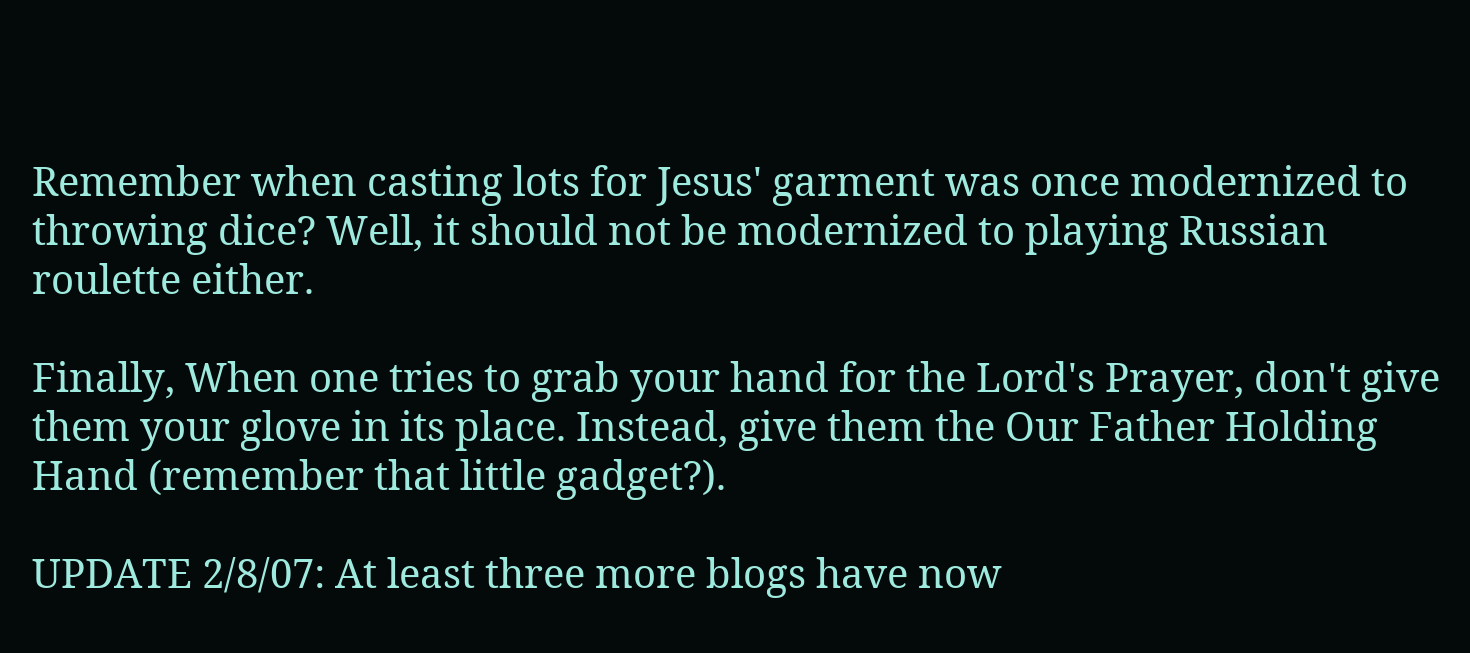Remember when casting lots for Jesus' garment was once modernized to throwing dice? Well, it should not be modernized to playing Russian roulette either.

Finally, When one tries to grab your hand for the Lord's Prayer, don't give them your glove in its place. Instead, give them the Our Father Holding Hand (remember that little gadget?).

UPDATE 2/8/07: At least three more blogs have now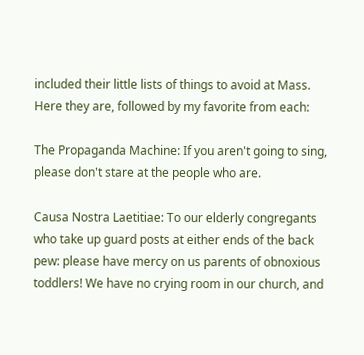included their little lists of things to avoid at Mass. Here they are, followed by my favorite from each:

The Propaganda Machine: If you aren't going to sing, please don't stare at the people who are.

Causa Nostra Laetitiae: To our elderly congregants who take up guard posts at either ends of the back pew: please have mercy on us parents of obnoxious toddlers! We have no crying room in our church, and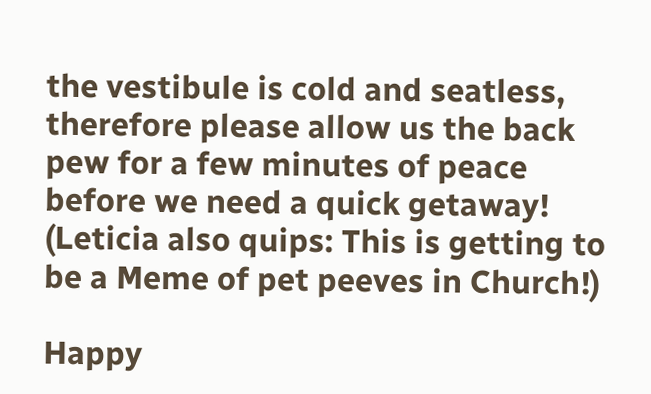the vestibule is cold and seatless, therefore please allow us the back pew for a few minutes of peace before we need a quick getaway! (Leticia also quips: This is getting to be a Meme of pet peeves in Church!)

Happy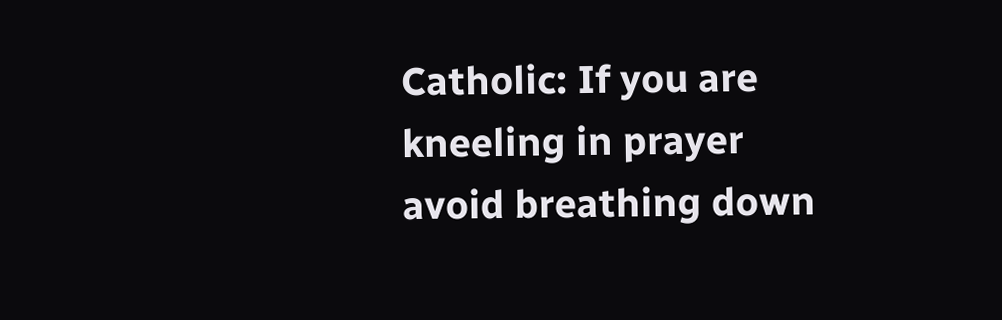Catholic: If you are kneeling in prayer avoid breathing down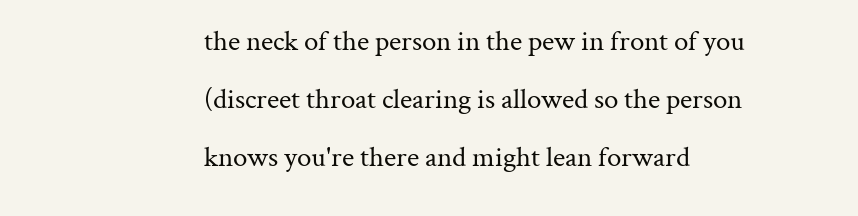the neck of the person in the pew in front of you (discreet throat clearing is allowed so the person knows you're there and might lean forward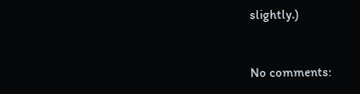slightly.)


No comments: